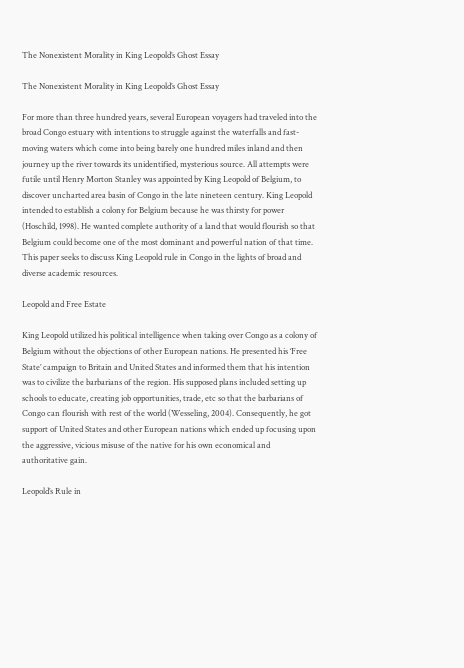The Nonexistent Morality in King Leopold’s Ghost Essay

The Nonexistent Morality in King Leopold’s Ghost Essay

For more than three hundred years, several European voyagers had traveled into the broad Congo estuary with intentions to struggle against the waterfalls and fast-moving waters which come into being barely one hundred miles inland and then journey up the river towards its unidentified, mysterious source. All attempts were futile until Henry Morton Stanley was appointed by King Leopold of Belgium, to discover uncharted area basin of Congo in the late nineteen century. King Leopold intended to establish a colony for Belgium because he was thirsty for power (Hoschild, 1998). He wanted complete authority of a land that would flourish so that Belgium could become one of the most dominant and powerful nation of that time. This paper seeks to discuss King Leopold rule in Congo in the lights of broad and diverse academic resources.

Leopold and Free Estate

King Leopold utilized his political intelligence when taking over Congo as a colony of Belgium without the objections of other European nations. He presented his ‘Free State’ campaign to Britain and United States and informed them that his intention was to civilize the barbarians of the region. His supposed plans included setting up schools to educate, creating job opportunities, trade, etc so that the barbarians of Congo can flourish with rest of the world (Wesseling, 2004). Consequently, he got support of United States and other European nations which ended up focusing upon the aggressive, vicious misuse of the native for his own economical and authoritative gain.

Leopold’s Rule in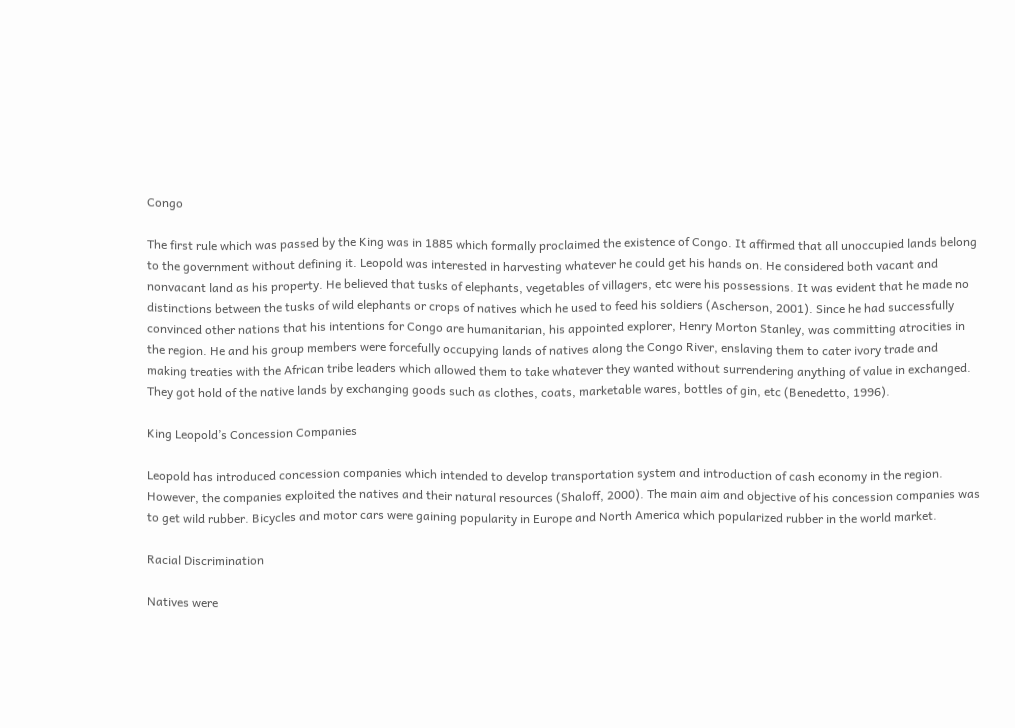Congo

The first rule which was passed by the King was in 1885 which formally proclaimed the existence of Congo. It affirmed that all unoccupied lands belong to the government without defining it. Leopold was interested in harvesting whatever he could get his hands on. He considered both vacant and nonvacant land as his property. He believed that tusks of elephants, vegetables of villagers, etc were his possessions. It was evident that he made no distinctions between the tusks of wild elephants or crops of natives which he used to feed his soldiers (Ascherson, 2001). Since he had successfully convinced other nations that his intentions for Congo are humanitarian, his appointed explorer, Henry Morton Stanley, was committing atrocities in the region. He and his group members were forcefully occupying lands of natives along the Congo River, enslaving them to cater ivory trade and making treaties with the African tribe leaders which allowed them to take whatever they wanted without surrendering anything of value in exchanged. They got hold of the native lands by exchanging goods such as clothes, coats, marketable wares, bottles of gin, etc (Benedetto, 1996).

King Leopold’s Concession Companies

Leopold has introduced concession companies which intended to develop transportation system and introduction of cash economy in the region. However, the companies exploited the natives and their natural resources (Shaloff, 2000). The main aim and objective of his concession companies was to get wild rubber. Bicycles and motor cars were gaining popularity in Europe and North America which popularized rubber in the world market.

Racial Discrimination

Natives were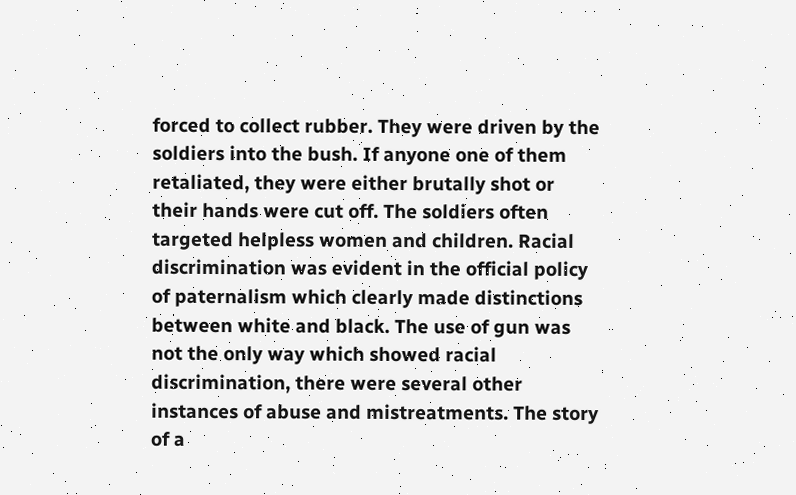forced to collect rubber. They were driven by the soldiers into the bush. If anyone one of them retaliated, they were either brutally shot or their hands were cut off. The soldiers often targeted helpless women and children. Racial discrimination was evident in the official policy of paternalism which clearly made distinctions between white and black. The use of gun was not the only way which showed racial discrimination, there were several other instances of abuse and mistreatments. The story of a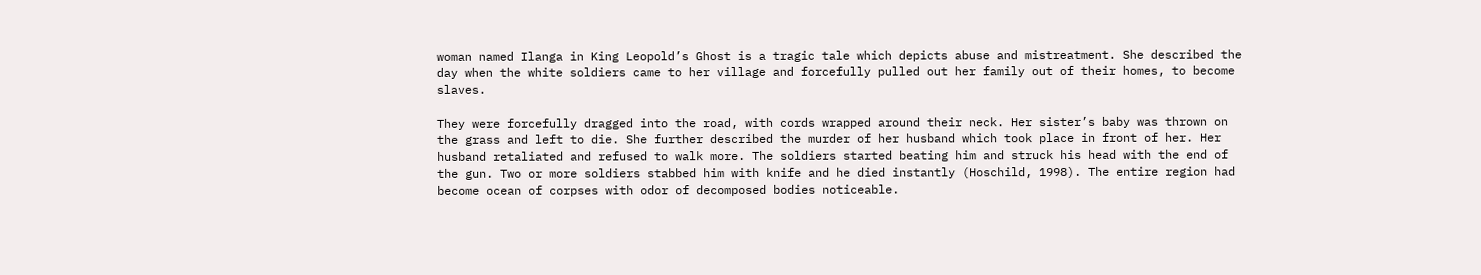woman named Ilanga in King Leopold’s Ghost is a tragic tale which depicts abuse and mistreatment. She described the day when the white soldiers came to her village and forcefully pulled out her family out of their homes, to become slaves.

They were forcefully dragged into the road, with cords wrapped around their neck. Her sister’s baby was thrown on the grass and left to die. She further described the murder of her husband which took place in front of her. Her husband retaliated and refused to walk more. The soldiers started beating him and struck his head with the end of the gun. Two or more soldiers stabbed him with knife and he died instantly (Hoschild, 1998). The entire region had become ocean of corpses with odor of decomposed bodies noticeable.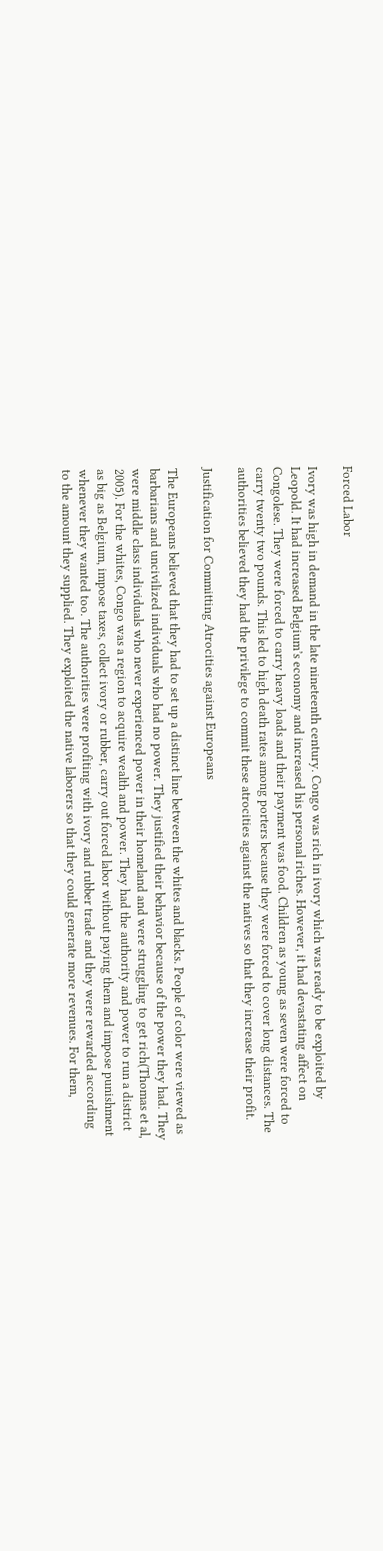Forced Labor

Ivory was high in demand in the late nineteenth century. Congo was rich in ivory which was ready to be exploited by Leopold. It had increased Belgium’s economy and increased his personal riches. However, it had devastating affect on Congolese. They were forced to carry heavy loads and their payment was food. Children as young as seven were forced to carry twenty two pounds. This led to high death rates among porters because they were forced to cover long distances. The authorities believed they had the privilege to commit these atrocities against the natives so that they increase their profit.

Justification for Committing Atrocities against Europeans

The Europeans believed that they had to set up a distinct line between the whites and blacks. People of color were viewed as barbarians and uncivilized individuals who had no power. They justified their behavior because of the power they had. They were middle class individuals who never experienced power in their homeland and were struggling to get rich(Thomas et al, 2005). For the whites, Congo was a region to acquire wealth and power. They had the authority and power to run a district as big as Belgium, impose taxes, collect ivory or rubber, carry out forced labor without paying them and impose punishment whenever they wanted too. The authorities were profiting with ivory and rubber trade and they were rewarded according to the amount they supplied. They exploited the native laborers so that they could generate more revenues. For them,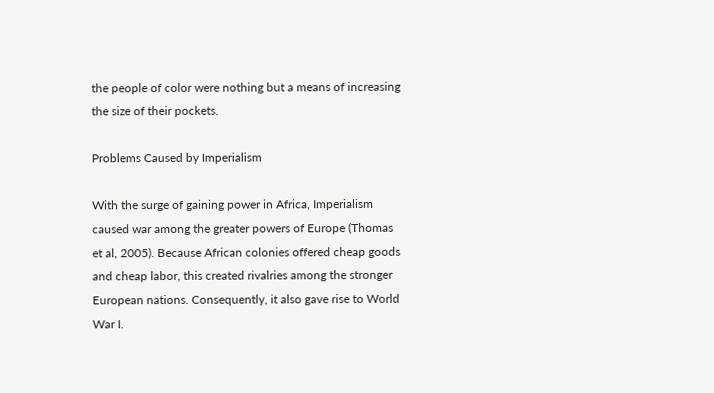the people of color were nothing but a means of increasing the size of their pockets.

Problems Caused by Imperialism

With the surge of gaining power in Africa, Imperialism caused war among the greater powers of Europe (Thomas et al, 2005). Because African colonies offered cheap goods and cheap labor, this created rivalries among the stronger European nations. Consequently, it also gave rise to World War I.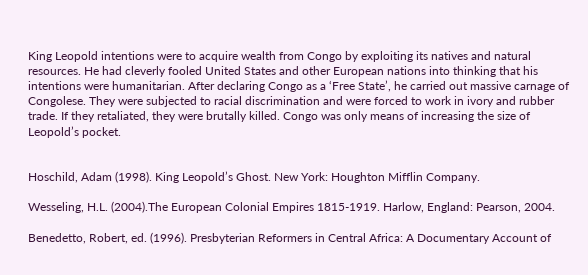King Leopold intentions were to acquire wealth from Congo by exploiting its natives and natural resources. He had cleverly fooled United States and other European nations into thinking that his intentions were humanitarian. After declaring Congo as a ‘Free State’, he carried out massive carnage of Congolese. They were subjected to racial discrimination and were forced to work in ivory and rubber trade. If they retaliated, they were brutally killed. Congo was only means of increasing the size of Leopold’s pocket.


Hoschild, Adam (1998). King Leopold’s Ghost. New York: Houghton Mifflin Company.

Wesseling, H.L. (2004).The European Colonial Empires 1815-1919. Harlow, England: Pearson, 2004.

Benedetto, Robert, ed. (1996). Presbyterian Reformers in Central Africa: A Documentary Account of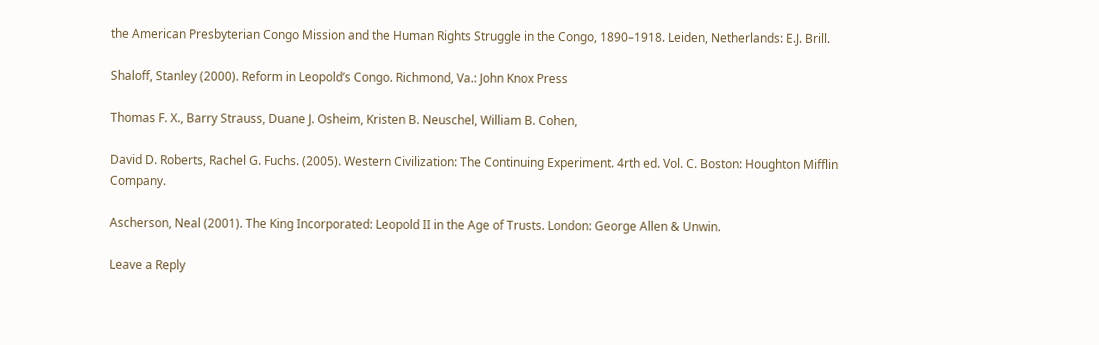the American Presbyterian Congo Mission and the Human Rights Struggle in the Congo, 1890–1918. Leiden, Netherlands: E.J. Brill.

Shaloff, Stanley (2000). Reform in Leopold’s Congo. Richmond, Va.: John Knox Press

Thomas F. X., Barry Strauss, Duane J. Osheim, Kristen B. Neuschel, William B. Cohen,

David D. Roberts, Rachel G. Fuchs. (2005). Western Civilization: The Continuing Experiment. 4rth ed. Vol. C. Boston: Houghton Mifflin Company.

Ascherson, Neal (2001). The King Incorporated: Leopold II in the Age of Trusts. London: George Allen & Unwin.

Leave a Reply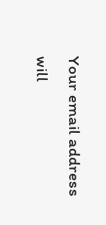Your email address will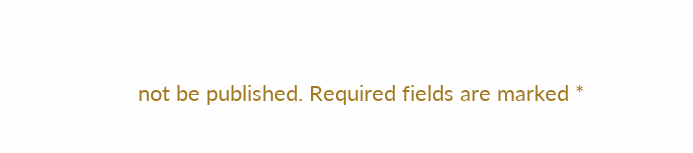not be published. Required fields are marked *